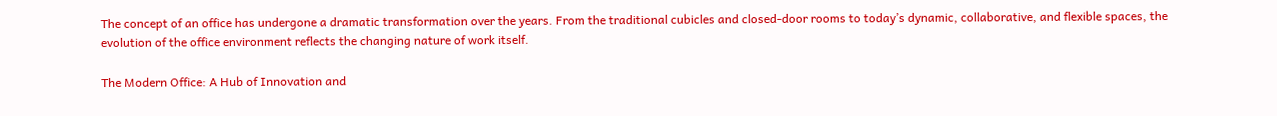The concept of an office has undergone a dramatic transformation over the years. From the traditional cubicles and closed-door rooms to today’s dynamic, collaborative, and flexible spaces, the evolution of the office environment reflects the changing nature of work itself.

The Modern Office: A Hub of Innovation and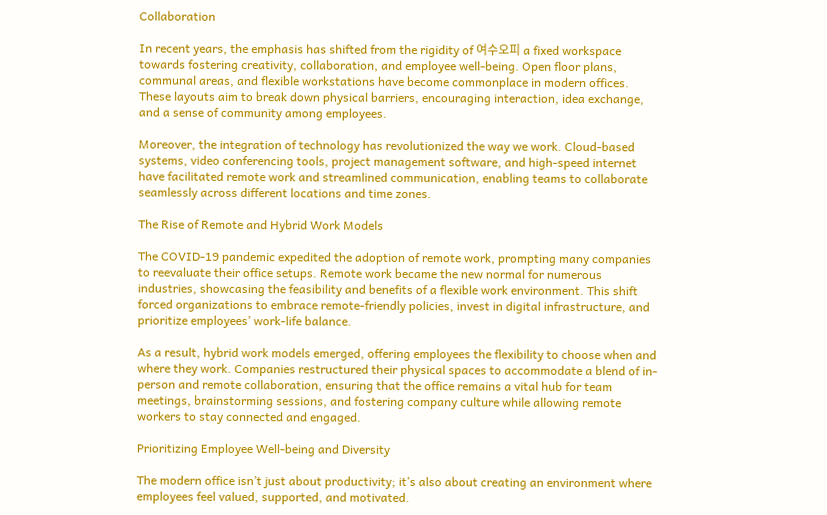Collaboration

In recent years, the emphasis has shifted from the rigidity of 여수오피 a fixed workspace towards fostering creativity, collaboration, and employee well-being. Open floor plans, communal areas, and flexible workstations have become commonplace in modern offices. These layouts aim to break down physical barriers, encouraging interaction, idea exchange, and a sense of community among employees.

Moreover, the integration of technology has revolutionized the way we work. Cloud-based systems, video conferencing tools, project management software, and high-speed internet have facilitated remote work and streamlined communication, enabling teams to collaborate seamlessly across different locations and time zones.

The Rise of Remote and Hybrid Work Models

The COVID-19 pandemic expedited the adoption of remote work, prompting many companies to reevaluate their office setups. Remote work became the new normal for numerous industries, showcasing the feasibility and benefits of a flexible work environment. This shift forced organizations to embrace remote-friendly policies, invest in digital infrastructure, and prioritize employees’ work-life balance.

As a result, hybrid work models emerged, offering employees the flexibility to choose when and where they work. Companies restructured their physical spaces to accommodate a blend of in-person and remote collaboration, ensuring that the office remains a vital hub for team meetings, brainstorming sessions, and fostering company culture while allowing remote workers to stay connected and engaged.

Prioritizing Employee Well-being and Diversity

The modern office isn’t just about productivity; it’s also about creating an environment where employees feel valued, supported, and motivated.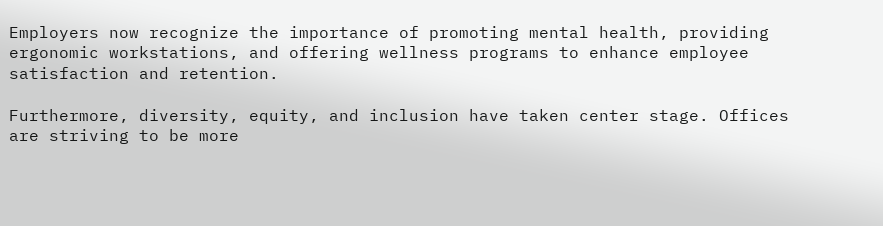Employers now recognize the importance of promoting mental health, providing ergonomic workstations, and offering wellness programs to enhance employee satisfaction and retention.

Furthermore, diversity, equity, and inclusion have taken center stage. Offices are striving to be more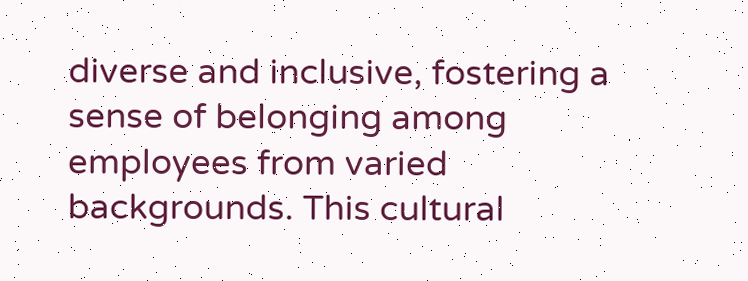diverse and inclusive, fostering a sense of belonging among employees from varied backgrounds. This cultural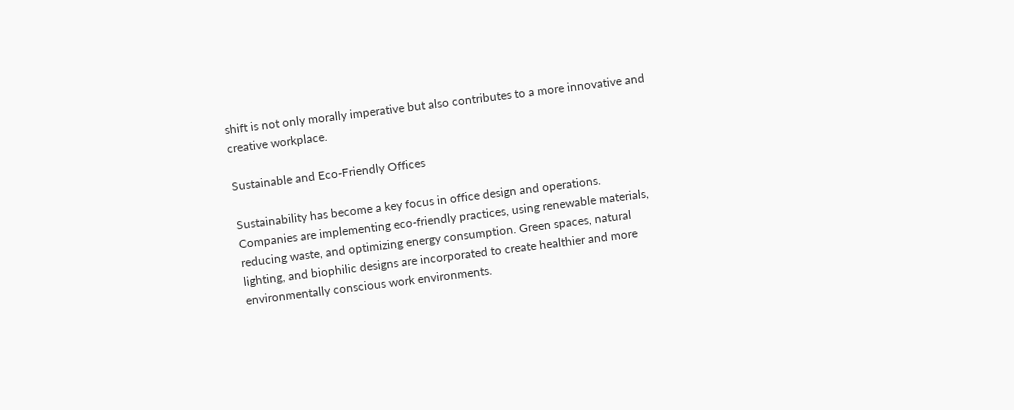shift is not only morally imperative but also contributes to a more innovative and creative workplace.

Sustainable and Eco-Friendly Offices

Sustainability has become a key focus in office design and operations. Companies are implementing eco-friendly practices, using renewable materials, reducing waste, and optimizing energy consumption. Green spaces, natural lighting, and biophilic designs are incorporated to create healthier and more environmentally conscious work environments.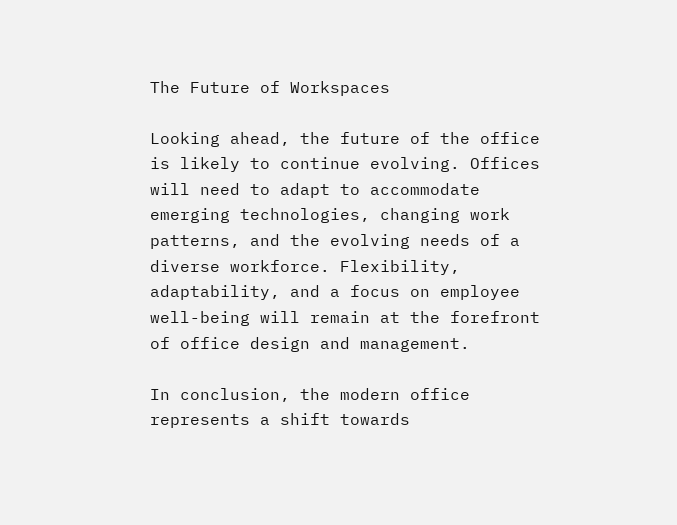The Future of Workspaces

Looking ahead, the future of the office is likely to continue evolving. Offices will need to adapt to accommodate emerging technologies, changing work patterns, and the evolving needs of a diverse workforce. Flexibility, adaptability, and a focus on employee well-being will remain at the forefront of office design and management.

In conclusion, the modern office represents a shift towards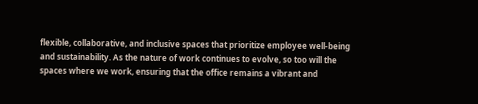flexible, collaborative, and inclusive spaces that prioritize employee well-being and sustainability. As the nature of work continues to evolve, so too will the spaces where we work, ensuring that the office remains a vibrant and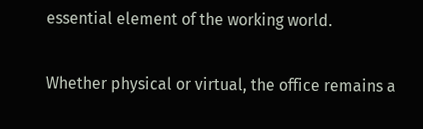essential element of the working world.

Whether physical or virtual, the office remains a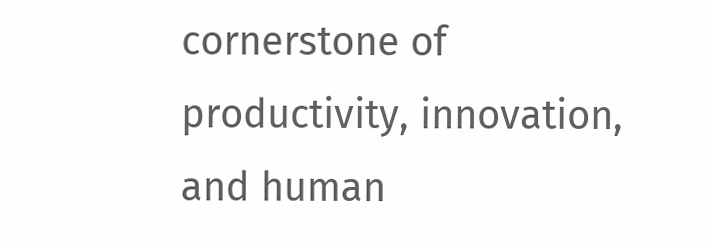cornerstone of productivity, innovation, and human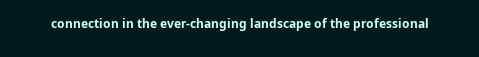connection in the ever-changing landscape of the professional